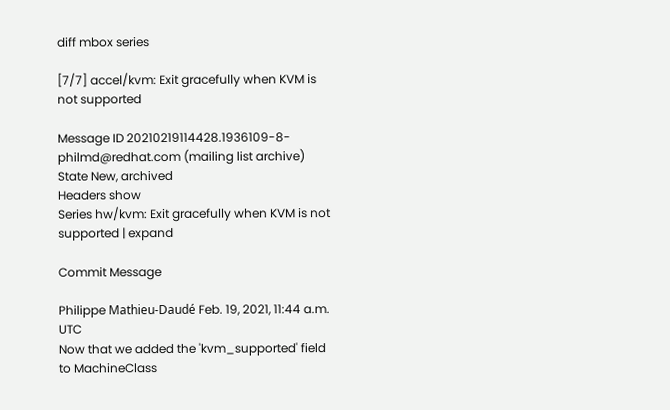diff mbox series

[7/7] accel/kvm: Exit gracefully when KVM is not supported

Message ID 20210219114428.1936109-8-philmd@redhat.com (mailing list archive)
State New, archived
Headers show
Series hw/kvm: Exit gracefully when KVM is not supported | expand

Commit Message

Philippe Mathieu-Daudé Feb. 19, 2021, 11:44 a.m. UTC
Now that we added the 'kvm_supported' field to MachineClass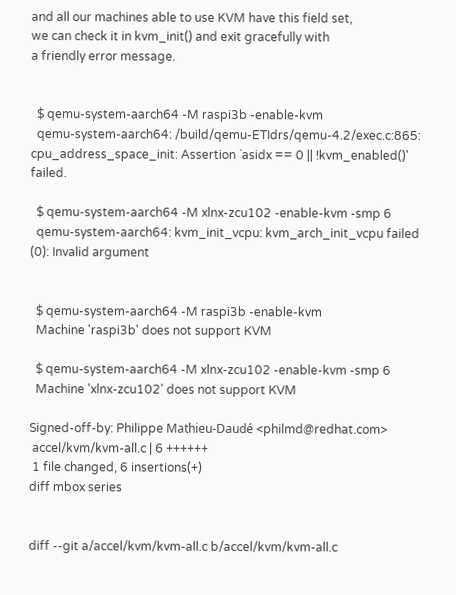and all our machines able to use KVM have this field set,
we can check it in kvm_init() and exit gracefully with
a friendly error message.


  $ qemu-system-aarch64 -M raspi3b -enable-kvm
  qemu-system-aarch64: /build/qemu-ETIdrs/qemu-4.2/exec.c:865: cpu_address_space_init: Assertion `asidx == 0 || !kvm_enabled()' failed.

  $ qemu-system-aarch64 -M xlnx-zcu102 -enable-kvm -smp 6
  qemu-system-aarch64: kvm_init_vcpu: kvm_arch_init_vcpu failed (0): Invalid argument


  $ qemu-system-aarch64 -M raspi3b -enable-kvm
  Machine 'raspi3b' does not support KVM

  $ qemu-system-aarch64 -M xlnx-zcu102 -enable-kvm -smp 6
  Machine 'xlnx-zcu102' does not support KVM

Signed-off-by: Philippe Mathieu-Daudé <philmd@redhat.com>
 accel/kvm/kvm-all.c | 6 ++++++
 1 file changed, 6 insertions(+)
diff mbox series


diff --git a/accel/kvm/kvm-all.c b/accel/kvm/kvm-all.c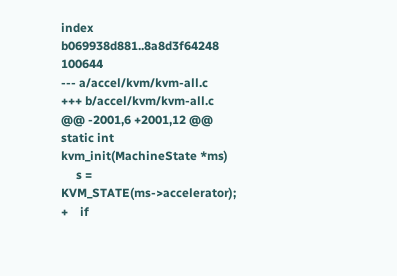index b069938d881..8a8d3f64248 100644
--- a/accel/kvm/kvm-all.c
+++ b/accel/kvm/kvm-all.c
@@ -2001,6 +2001,12 @@  static int kvm_init(MachineState *ms)
     s = KVM_STATE(ms->accelerator);
+    if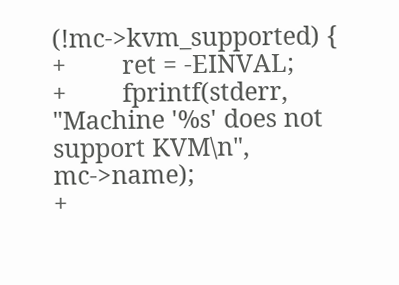(!mc->kvm_supported) {
+        ret = -EINVAL;
+        fprintf(stderr, "Machine '%s' does not support KVM\n", mc->name);
+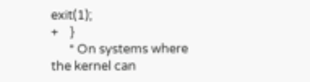exit(1);
+    }
      * On systems where the kernel can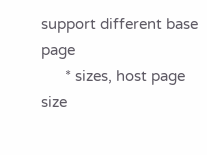support different base page
      * sizes, host page size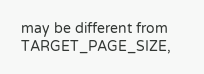may be different from TARGET_PAGE_SIZE,